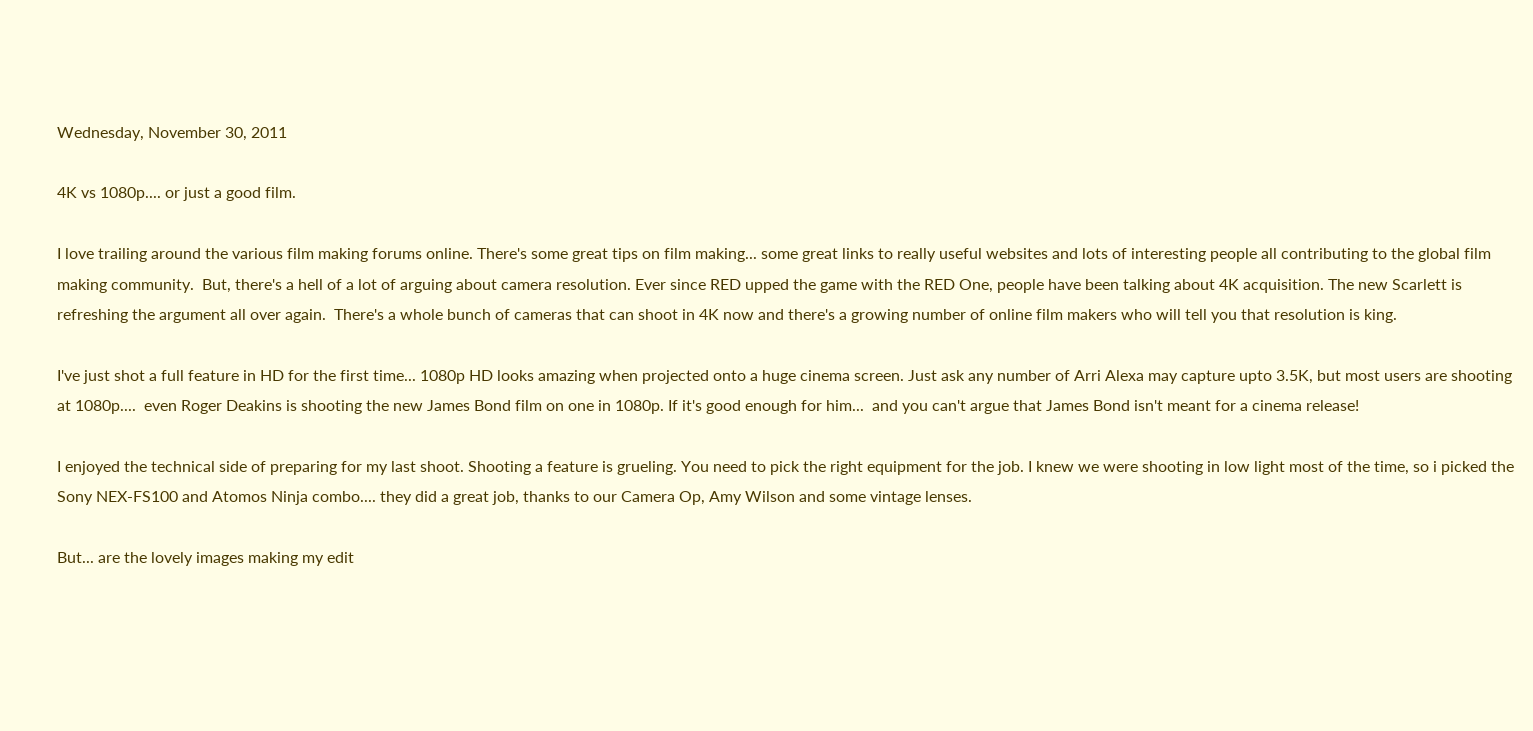Wednesday, November 30, 2011

4K vs 1080p.... or just a good film.

I love trailing around the various film making forums online. There's some great tips on film making... some great links to really useful websites and lots of interesting people all contributing to the global film making community.  But, there's a hell of a lot of arguing about camera resolution. Ever since RED upped the game with the RED One, people have been talking about 4K acquisition. The new Scarlett is refreshing the argument all over again.  There's a whole bunch of cameras that can shoot in 4K now and there's a growing number of online film makers who will tell you that resolution is king.

I've just shot a full feature in HD for the first time... 1080p HD looks amazing when projected onto a huge cinema screen. Just ask any number of Arri Alexa may capture upto 3.5K, but most users are shooting at 1080p....  even Roger Deakins is shooting the new James Bond film on one in 1080p. If it's good enough for him...  and you can't argue that James Bond isn't meant for a cinema release!

I enjoyed the technical side of preparing for my last shoot. Shooting a feature is grueling. You need to pick the right equipment for the job. I knew we were shooting in low light most of the time, so i picked the Sony NEX-FS100 and Atomos Ninja combo.... they did a great job, thanks to our Camera Op, Amy Wilson and some vintage lenses.

But... are the lovely images making my edit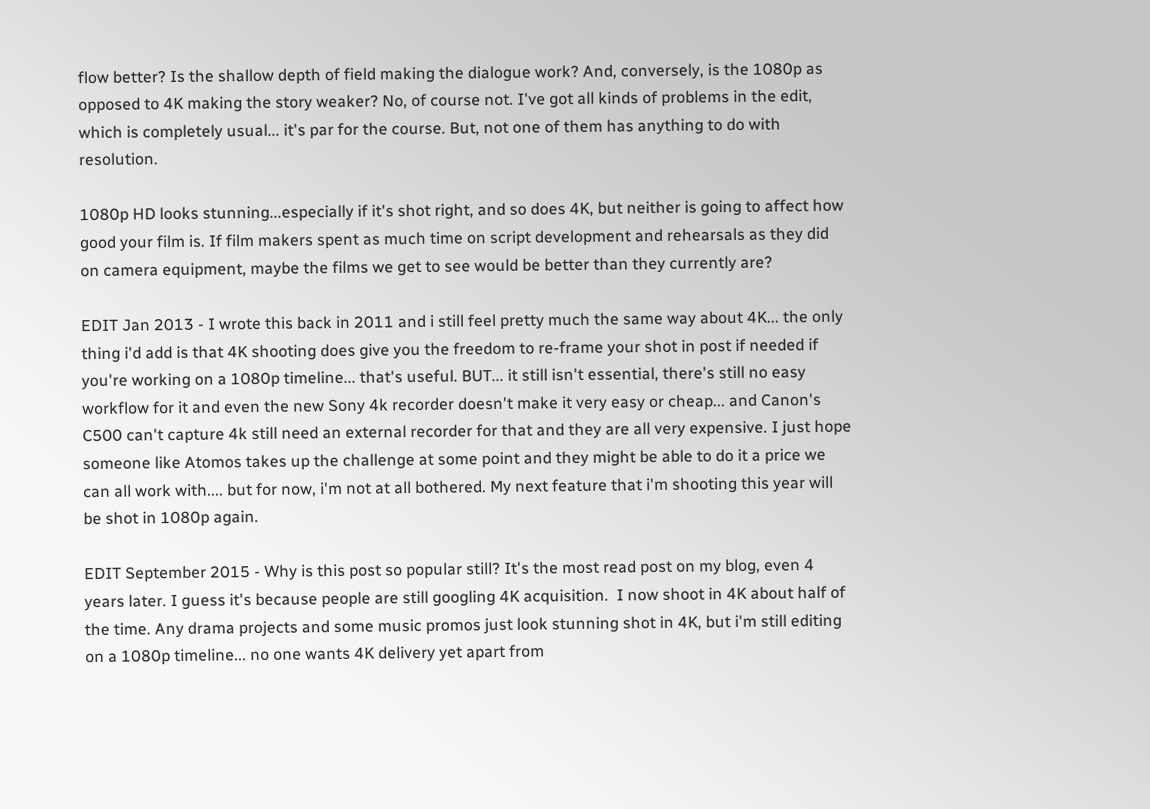flow better? Is the shallow depth of field making the dialogue work? And, conversely, is the 1080p as opposed to 4K making the story weaker? No, of course not. I've got all kinds of problems in the edit, which is completely usual... it's par for the course. But, not one of them has anything to do with resolution.

1080p HD looks stunning...especially if it's shot right, and so does 4K, but neither is going to affect how good your film is. If film makers spent as much time on script development and rehearsals as they did on camera equipment, maybe the films we get to see would be better than they currently are?

EDIT Jan 2013 - I wrote this back in 2011 and i still feel pretty much the same way about 4K... the only thing i'd add is that 4K shooting does give you the freedom to re-frame your shot in post if needed if you're working on a 1080p timeline... that's useful. BUT... it still isn't essential, there's still no easy workflow for it and even the new Sony 4k recorder doesn't make it very easy or cheap... and Canon's C500 can't capture 4k still need an external recorder for that and they are all very expensive. I just hope someone like Atomos takes up the challenge at some point and they might be able to do it a price we can all work with.... but for now, i'm not at all bothered. My next feature that i'm shooting this year will be shot in 1080p again.

EDIT September 2015 - Why is this post so popular still? It's the most read post on my blog, even 4 years later. I guess it's because people are still googling 4K acquisition.  I now shoot in 4K about half of the time. Any drama projects and some music promos just look stunning shot in 4K, but i'm still editing on a 1080p timeline... no one wants 4K delivery yet apart from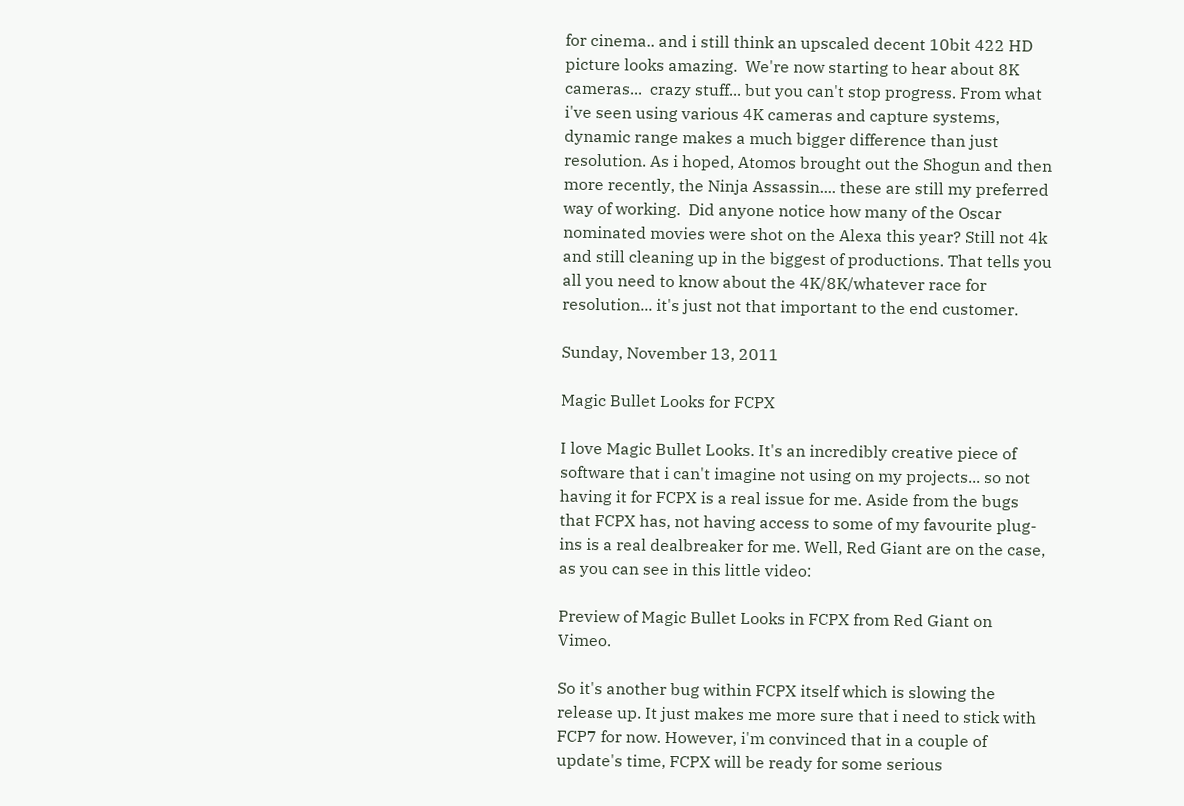for cinema.. and i still think an upscaled decent 10bit 422 HD picture looks amazing.  We're now starting to hear about 8K cameras...  crazy stuff... but you can't stop progress. From what i've seen using various 4K cameras and capture systems, dynamic range makes a much bigger difference than just resolution. As i hoped, Atomos brought out the Shogun and then more recently, the Ninja Assassin.... these are still my preferred way of working.  Did anyone notice how many of the Oscar nominated movies were shot on the Alexa this year? Still not 4k and still cleaning up in the biggest of productions. That tells you all you need to know about the 4K/8K/whatever race for resolution... it's just not that important to the end customer.

Sunday, November 13, 2011

Magic Bullet Looks for FCPX

I love Magic Bullet Looks. It's an incredibly creative piece of software that i can't imagine not using on my projects... so not having it for FCPX is a real issue for me. Aside from the bugs that FCPX has, not having access to some of my favourite plug-ins is a real dealbreaker for me. Well, Red Giant are on the case, as you can see in this little video:

Preview of Magic Bullet Looks in FCPX from Red Giant on Vimeo.

So it's another bug within FCPX itself which is slowing the release up. It just makes me more sure that i need to stick with FCP7 for now. However, i'm convinced that in a couple of update's time, FCPX will be ready for some serious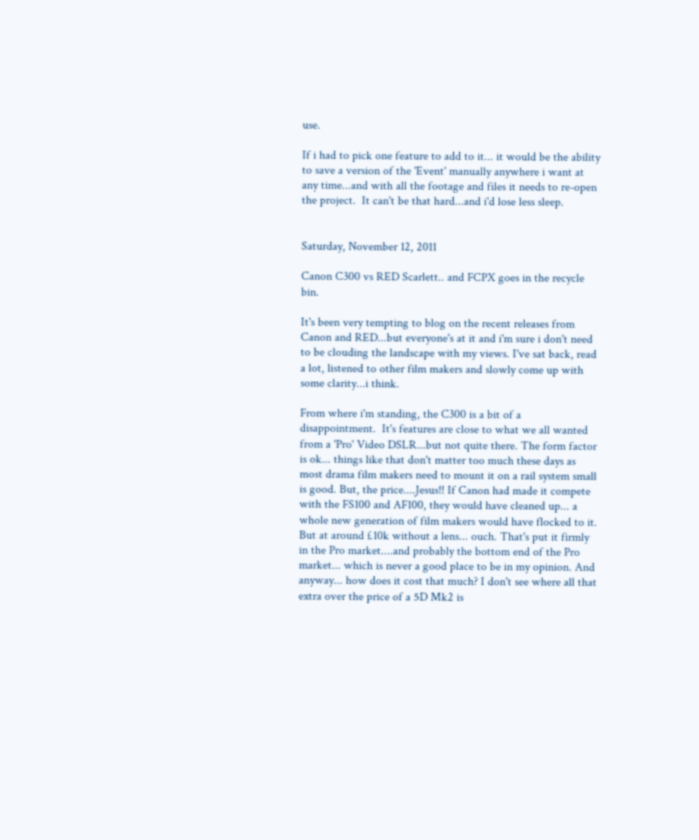use.

If i had to pick one feature to add to it... it would be the ability to save a version of the 'Event' manually anywhere i want at any time...and with all the footage and files it needs to re-open the project.  It can't be that hard...and i'd lose less sleep.


Saturday, November 12, 2011

Canon C300 vs RED Scarlett.. and FCPX goes in the recycle bin.

It's been very tempting to blog on the recent releases from Canon and RED...but everyone's at it and i'm sure i don't need to be clouding the landscape with my views. I've sat back, read a lot, listened to other film makers and slowly come up with some clarity...i think.

From where i'm standing, the C300 is a bit of a disappointment.  It's features are close to what we all wanted from a 'Pro' Video DSLR...but not quite there. The form factor is ok... things like that don't matter too much these days as most drama film makers need to mount it on a rail system small is good. But, the price....Jesus!! If Canon had made it compete with the FS100 and AF100, they would have cleaned up... a whole new generation of film makers would have flocked to it. But at around £10k without a lens... ouch. That's put it firmly in the Pro market....and probably the bottom end of the Pro market... which is never a good place to be in my opinion. And anyway... how does it cost that much? I don't see where all that extra over the price of a 5D Mk2 is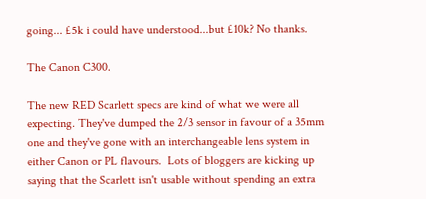going... £5k i could have understood...but £10k? No thanks.

The Canon C300.

The new RED Scarlett specs are kind of what we were all expecting. They've dumped the 2/3 sensor in favour of a 35mm one and they've gone with an interchangeable lens system in either Canon or PL flavours.  Lots of bloggers are kicking up saying that the Scarlett isn't usable without spending an extra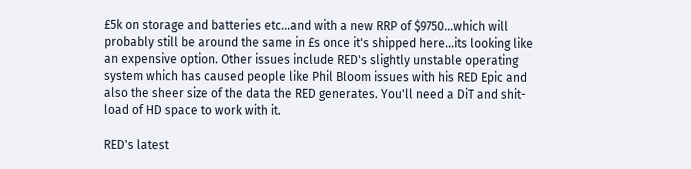£5k on storage and batteries etc...and with a new RRP of $9750...which will probably still be around the same in £s once it's shipped here...its looking like an expensive option. Other issues include RED's slightly unstable operating system which has caused people like Phil Bloom issues with his RED Epic and also the sheer size of the data the RED generates. You'll need a DiT and shit-load of HD space to work with it.

RED's latest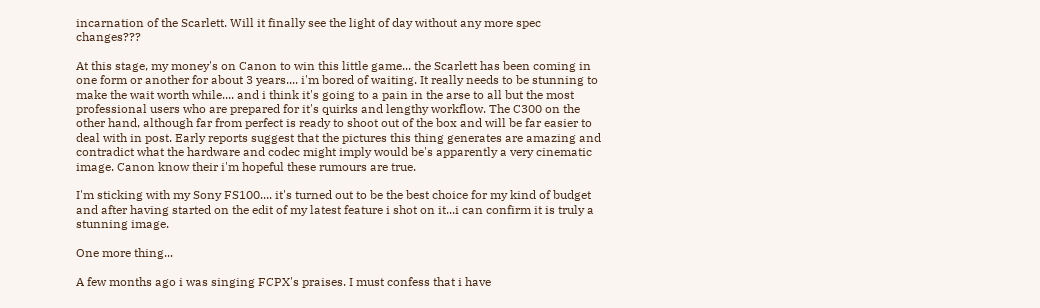incarnation of the Scarlett. Will it finally see the light of day without any more spec changes???

At this stage, my money's on Canon to win this little game... the Scarlett has been coming in one form or another for about 3 years.... i'm bored of waiting. It really needs to be stunning to make the wait worth while.... and i think it's going to a pain in the arse to all but the most professional users who are prepared for it's quirks and lengthy workflow. The C300 on the other hand, although far from perfect is ready to shoot out of the box and will be far easier to deal with in post. Early reports suggest that the pictures this thing generates are amazing and contradict what the hardware and codec might imply would be's apparently a very cinematic image. Canon know their i'm hopeful these rumours are true.

I'm sticking with my Sony FS100.... it's turned out to be the best choice for my kind of budget and after having started on the edit of my latest feature i shot on it...i can confirm it is truly a stunning image.

One more thing...

A few months ago i was singing FCPX's praises. I must confess that i have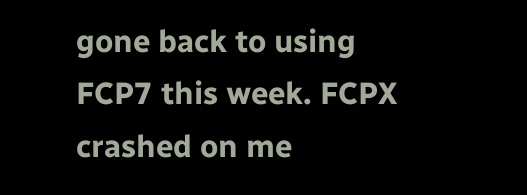gone back to using FCP7 this week. FCPX crashed on me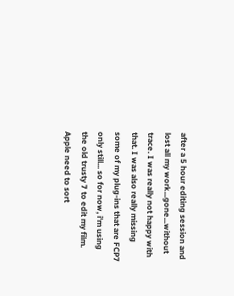after a 5 hour editing session and lost all my work...gone...without trace. I was really not happy with that. I was also really missing some of my plug-ins that are FCP7 only still... so for now, i'm using the old trusty 7 to edit my film. Apple need to sort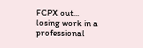FCPX out... losing work in a professional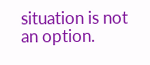situation is not an option.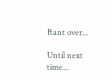Rant over...

Until next time...